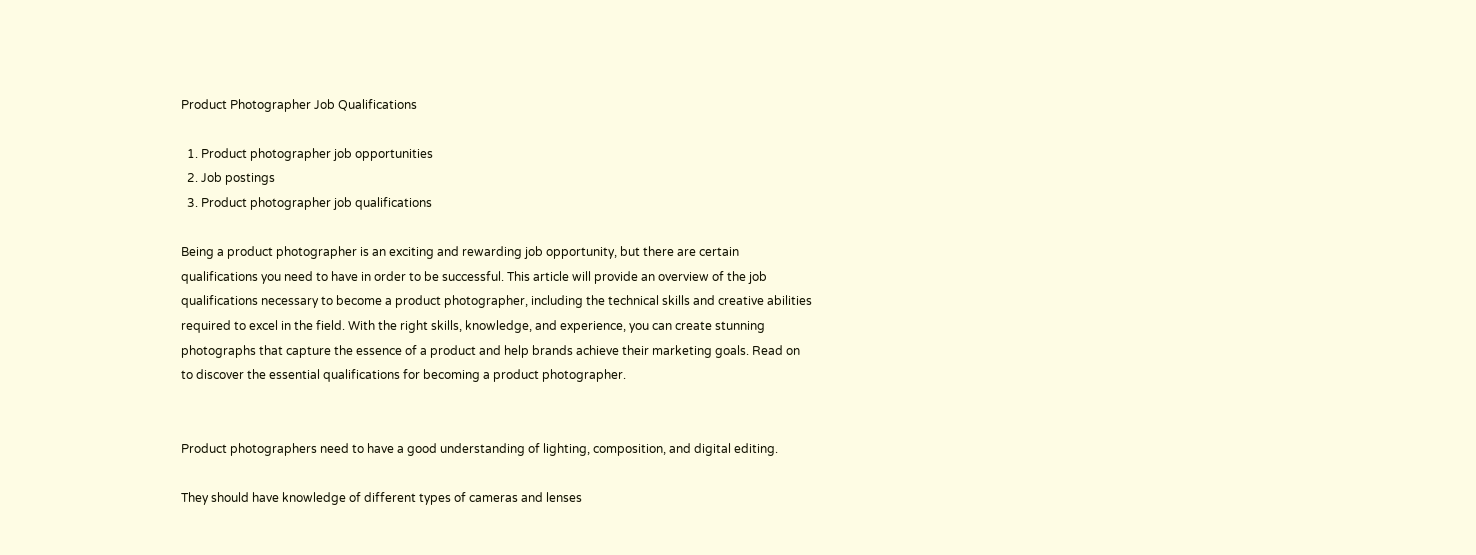Product Photographer Job Qualifications

  1. Product photographer job opportunities
  2. Job postings
  3. Product photographer job qualifications

Being a product photographer is an exciting and rewarding job opportunity, but there are certain qualifications you need to have in order to be successful. This article will provide an overview of the job qualifications necessary to become a product photographer, including the technical skills and creative abilities required to excel in the field. With the right skills, knowledge, and experience, you can create stunning photographs that capture the essence of a product and help brands achieve their marketing goals. Read on to discover the essential qualifications for becoming a product photographer.


Product photographers need to have a good understanding of lighting, composition, and digital editing.

They should have knowledge of different types of cameras and lenses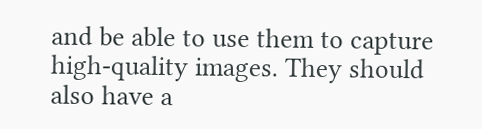and be able to use them to capture high-quality images. They should also have a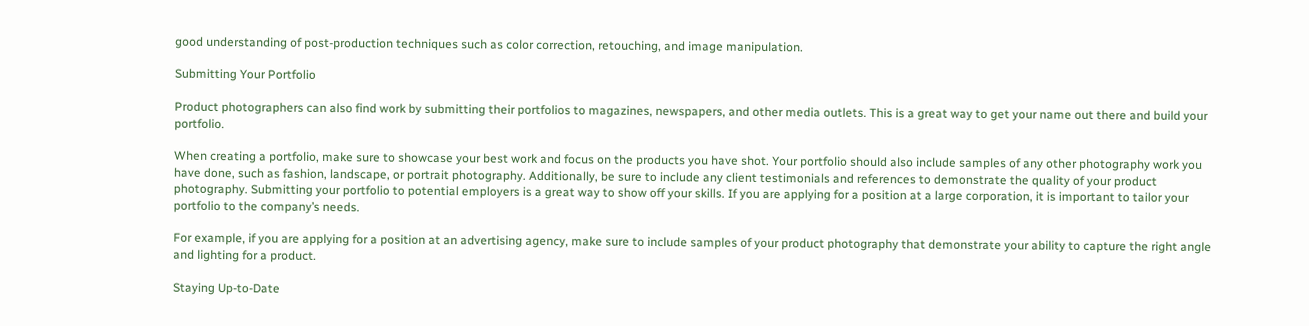good understanding of post-production techniques such as color correction, retouching, and image manipulation.

Submitting Your Portfolio

Product photographers can also find work by submitting their portfolios to magazines, newspapers, and other media outlets. This is a great way to get your name out there and build your portfolio.

When creating a portfolio, make sure to showcase your best work and focus on the products you have shot. Your portfolio should also include samples of any other photography work you have done, such as fashion, landscape, or portrait photography. Additionally, be sure to include any client testimonials and references to demonstrate the quality of your product photography. Submitting your portfolio to potential employers is a great way to show off your skills. If you are applying for a position at a large corporation, it is important to tailor your portfolio to the company’s needs.

For example, if you are applying for a position at an advertising agency, make sure to include samples of your product photography that demonstrate your ability to capture the right angle and lighting for a product.

Staying Up-to-Date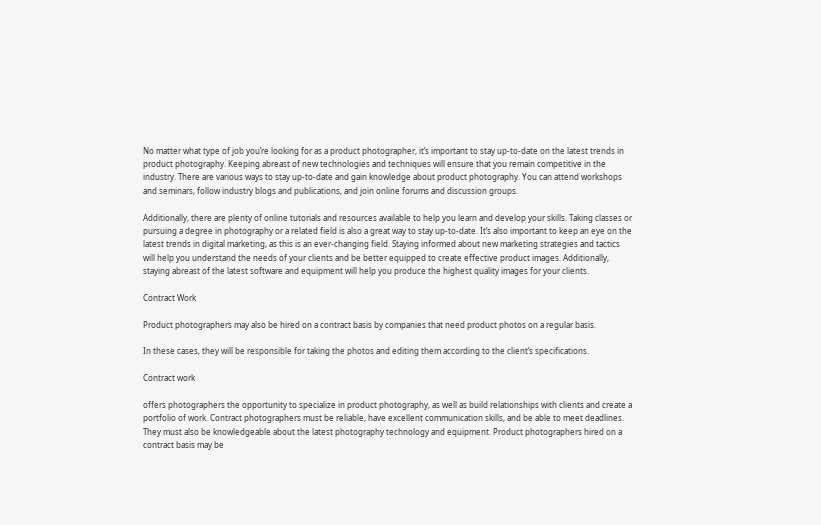No matter what type of job you’re looking for as a product photographer, it’s important to stay up-to-date on the latest trends in product photography. Keeping abreast of new technologies and techniques will ensure that you remain competitive in the industry. There are various ways to stay up-to-date and gain knowledge about product photography. You can attend workshops and seminars, follow industry blogs and publications, and join online forums and discussion groups.

Additionally, there are plenty of online tutorials and resources available to help you learn and develop your skills. Taking classes or pursuing a degree in photography or a related field is also a great way to stay up-to-date. It’s also important to keep an eye on the latest trends in digital marketing, as this is an ever-changing field. Staying informed about new marketing strategies and tactics will help you understand the needs of your clients and be better equipped to create effective product images. Additionally, staying abreast of the latest software and equipment will help you produce the highest quality images for your clients.

Contract Work

Product photographers may also be hired on a contract basis by companies that need product photos on a regular basis.

In these cases, they will be responsible for taking the photos and editing them according to the client’s specifications.

Contract work

offers photographers the opportunity to specialize in product photography, as well as build relationships with clients and create a portfolio of work. Contract photographers must be reliable, have excellent communication skills, and be able to meet deadlines. They must also be knowledgeable about the latest photography technology and equipment. Product photographers hired on a contract basis may be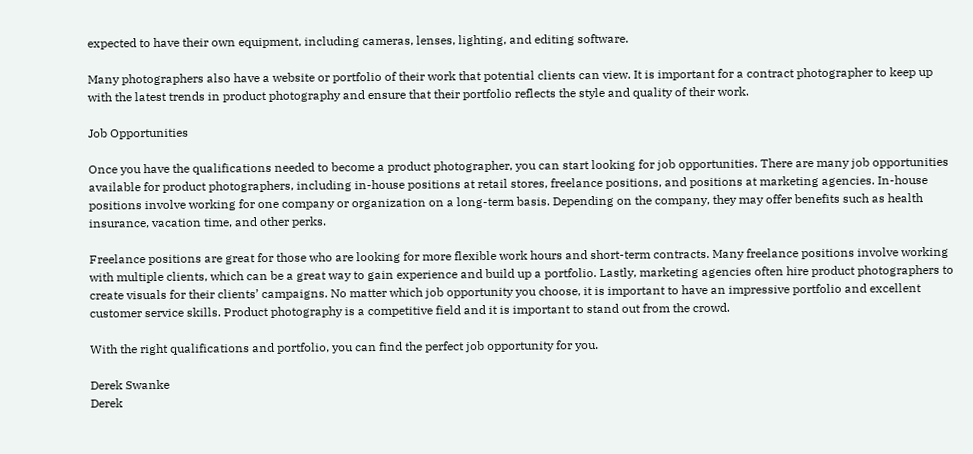expected to have their own equipment, including cameras, lenses, lighting, and editing software.

Many photographers also have a website or portfolio of their work that potential clients can view. It is important for a contract photographer to keep up with the latest trends in product photography and ensure that their portfolio reflects the style and quality of their work.

Job Opportunities

Once you have the qualifications needed to become a product photographer, you can start looking for job opportunities. There are many job opportunities available for product photographers, including in-house positions at retail stores, freelance positions, and positions at marketing agencies. In-house positions involve working for one company or organization on a long-term basis. Depending on the company, they may offer benefits such as health insurance, vacation time, and other perks.

Freelance positions are great for those who are looking for more flexible work hours and short-term contracts. Many freelance positions involve working with multiple clients, which can be a great way to gain experience and build up a portfolio. Lastly, marketing agencies often hire product photographers to create visuals for their clients’ campaigns. No matter which job opportunity you choose, it is important to have an impressive portfolio and excellent customer service skills. Product photography is a competitive field and it is important to stand out from the crowd.

With the right qualifications and portfolio, you can find the perfect job opportunity for you.

Derek Swanke
Derek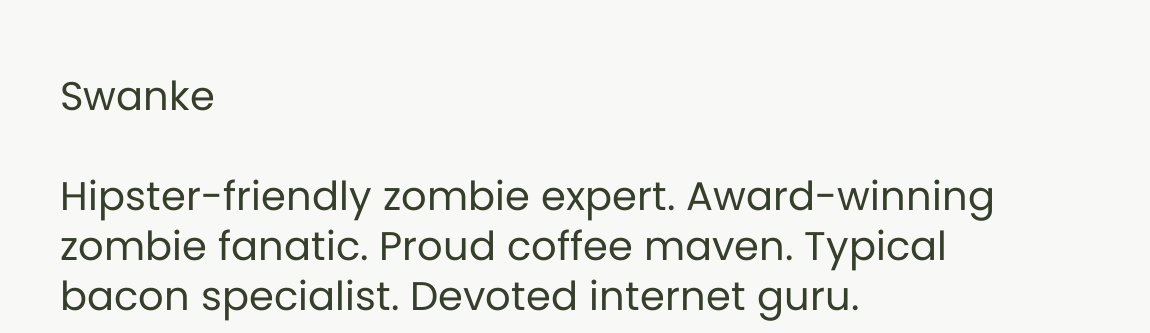Swanke

Hipster-friendly zombie expert. Award-winning zombie fanatic. Proud coffee maven. Typical bacon specialist. Devoted internet guru.